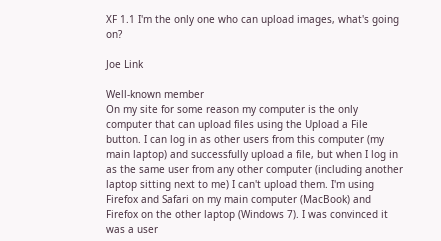XF 1.1 I'm the only one who can upload images, what's going on?

Joe Link

Well-known member
On my site for some reason my computer is the only computer that can upload files using the Upload a File button. I can log in as other users from this computer (my main laptop) and successfully upload a file, but when I log in as the same user from any other computer (including another laptop sitting next to me) I can't upload them. I'm using Firefox and Safari on my main computer (MacBook) and Firefox on the other laptop (Windows 7). I was convinced it was a user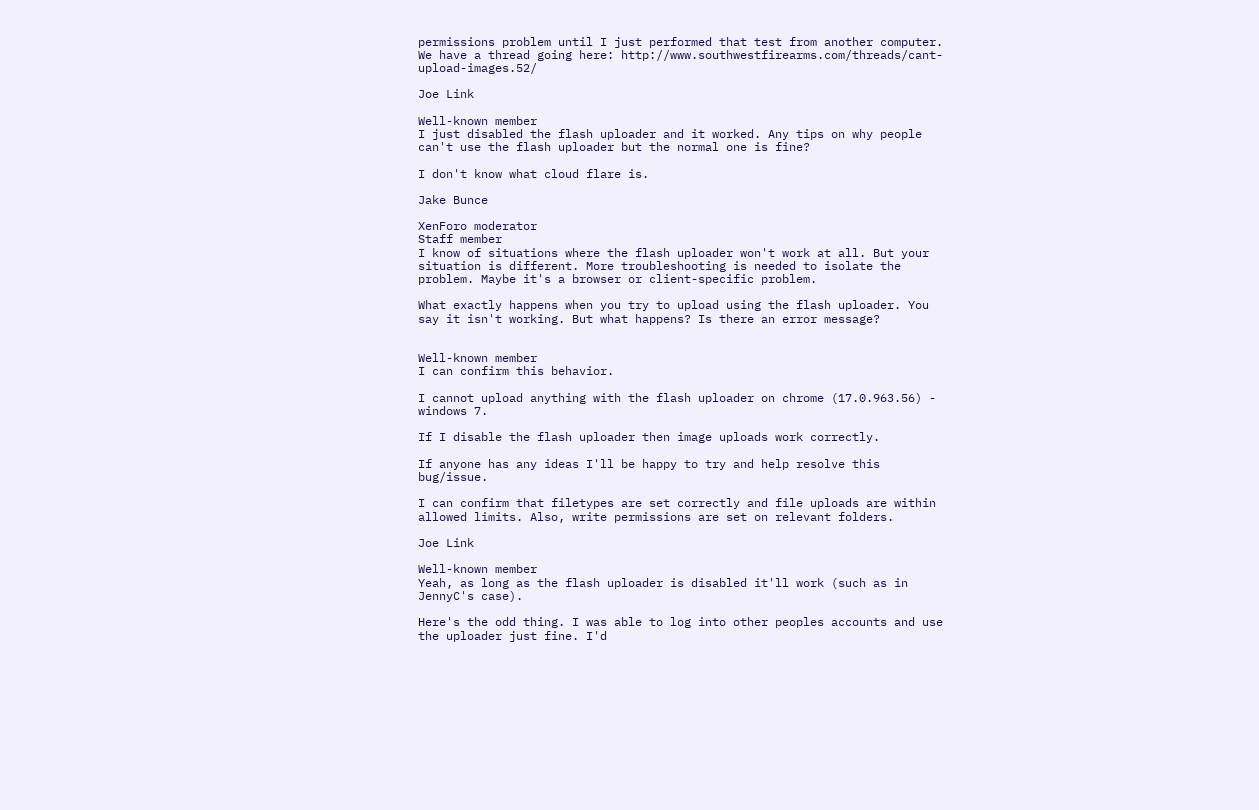permissions problem until I just performed that test from another computer. We have a thread going here: http://www.southwestfirearms.com/threads/cant-upload-images.52/

Joe Link

Well-known member
I just disabled the flash uploader and it worked. Any tips on why people can't use the flash uploader but the normal one is fine?

I don't know what cloud flare is.

Jake Bunce

XenForo moderator
Staff member
I know of situations where the flash uploader won't work at all. But your situation is different. More troubleshooting is needed to isolate the problem. Maybe it's a browser or client-specific problem.

What exactly happens when you try to upload using the flash uploader. You say it isn't working. But what happens? Is there an error message?


Well-known member
I can confirm this behavior.

I cannot upload anything with the flash uploader on chrome (17.0.963.56) - windows 7.

If I disable the flash uploader then image uploads work correctly.

If anyone has any ideas I'll be happy to try and help resolve this bug/issue.

I can confirm that filetypes are set correctly and file uploads are within allowed limits. Also, write permissions are set on relevant folders.

Joe Link

Well-known member
Yeah, as long as the flash uploader is disabled it'll work (such as in JennyC's case).

Here's the odd thing. I was able to log into other peoples accounts and use the uploader just fine. I'd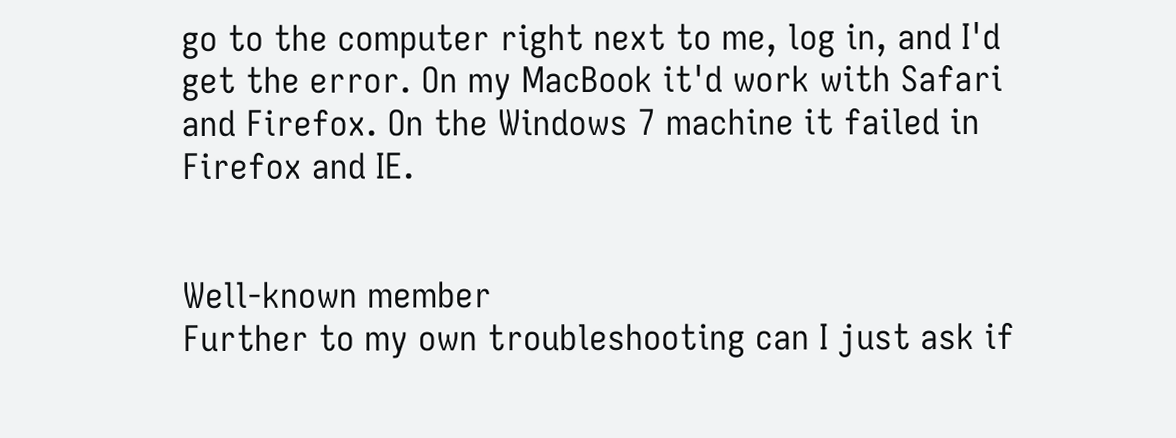go to the computer right next to me, log in, and I'd get the error. On my MacBook it'd work with Safari and Firefox. On the Windows 7 machine it failed in Firefox and IE.


Well-known member
Further to my own troubleshooting can I just ask if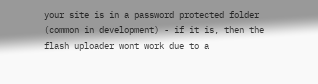your site is in a password protected folder (common in development) - if it is, then the flash uploader wont work due to a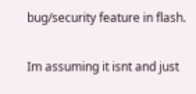bug/security feature in flash.

Im assuming it isnt and just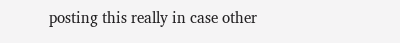posting this really in case other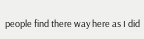people find there way here as I did